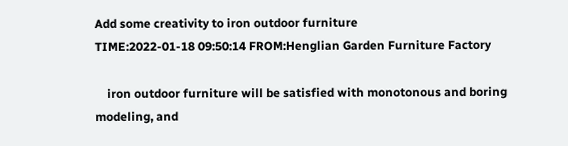Add some creativity to iron outdoor furniture
TIME:2022-01-18 09:50:14 FROM:Henglian Garden Furniture Factory

    iron outdoor furniture will be satisfied with monotonous and boring modeling, and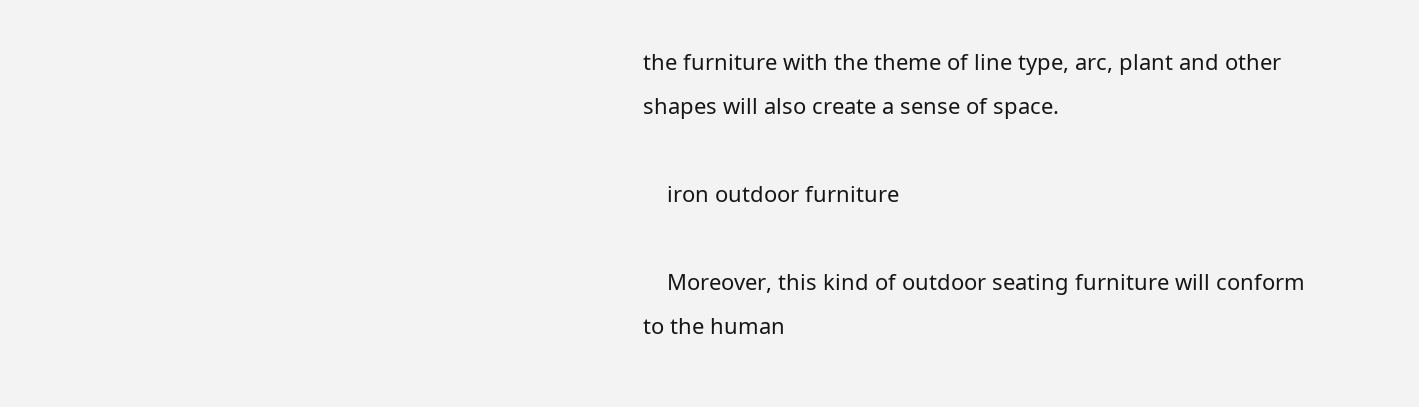the furniture with the theme of line type, arc, plant and other shapes will also create a sense of space.

    iron outdoor furniture

    Moreover, this kind of outdoor seating furniture will conform to the human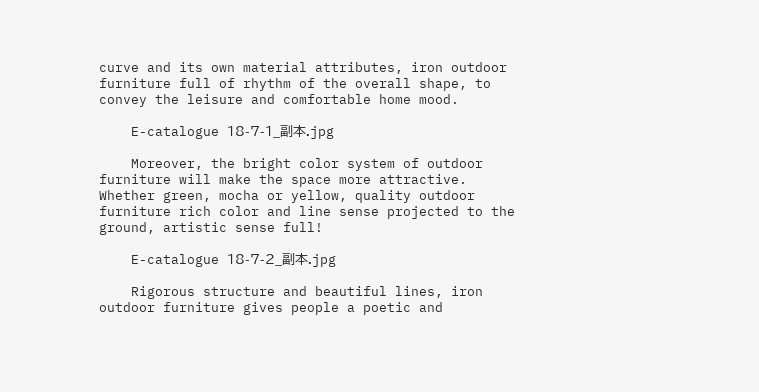curve and its own material attributes, iron outdoor furniture full of rhythm of the overall shape, to convey the leisure and comfortable home mood.

    E-catalogue 18-7-1_副本.jpg

    Moreover, the bright color system of outdoor furniture will make the space more attractive. Whether green, mocha or yellow, quality outdoor furniture rich color and line sense projected to the ground, artistic sense full!

    E-catalogue 18-7-2_副本.jpg

    Rigorous structure and beautiful lines, iron outdoor furniture gives people a poetic and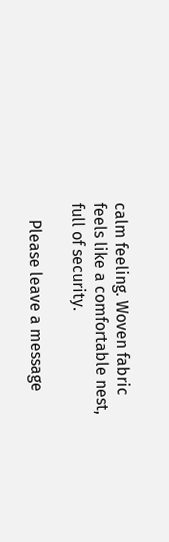calm feeling. Woven fabric feels like a comfortable nest, full of security.

    Please leave a message